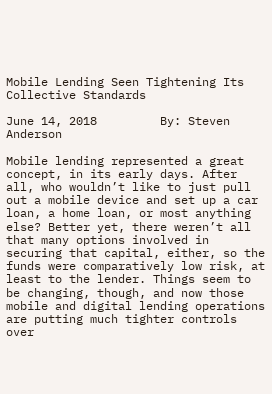Mobile Lending Seen Tightening Its Collective Standards

June 14, 2018         By: Steven Anderson

Mobile lending represented a great concept, in its early days. After all, who wouldn’t like to just pull out a mobile device and set up a car loan, a home loan, or most anything else? Better yet, there weren’t all that many options involved in securing that capital, either, so the funds were comparatively low risk, at least to the lender. Things seem to be changing, though, and now those mobile and digital lending operations are putting much tighter controls over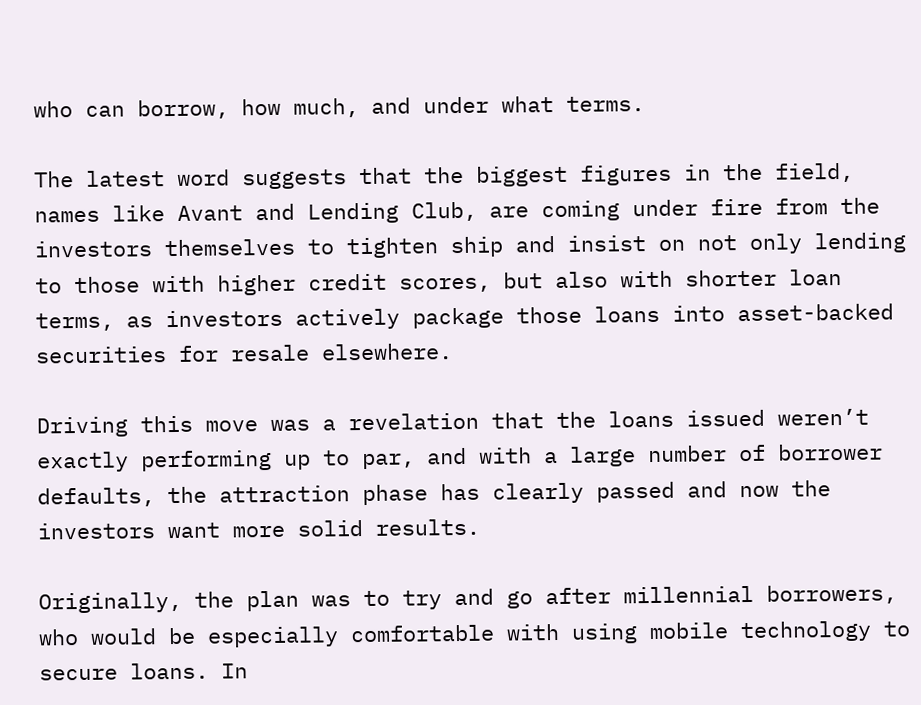who can borrow, how much, and under what terms.

The latest word suggests that the biggest figures in the field, names like Avant and Lending Club, are coming under fire from the investors themselves to tighten ship and insist on not only lending to those with higher credit scores, but also with shorter loan terms, as investors actively package those loans into asset-backed securities for resale elsewhere.

Driving this move was a revelation that the loans issued weren’t exactly performing up to par, and with a large number of borrower defaults, the attraction phase has clearly passed and now the investors want more solid results.

Originally, the plan was to try and go after millennial borrowers, who would be especially comfortable with using mobile technology to secure loans. In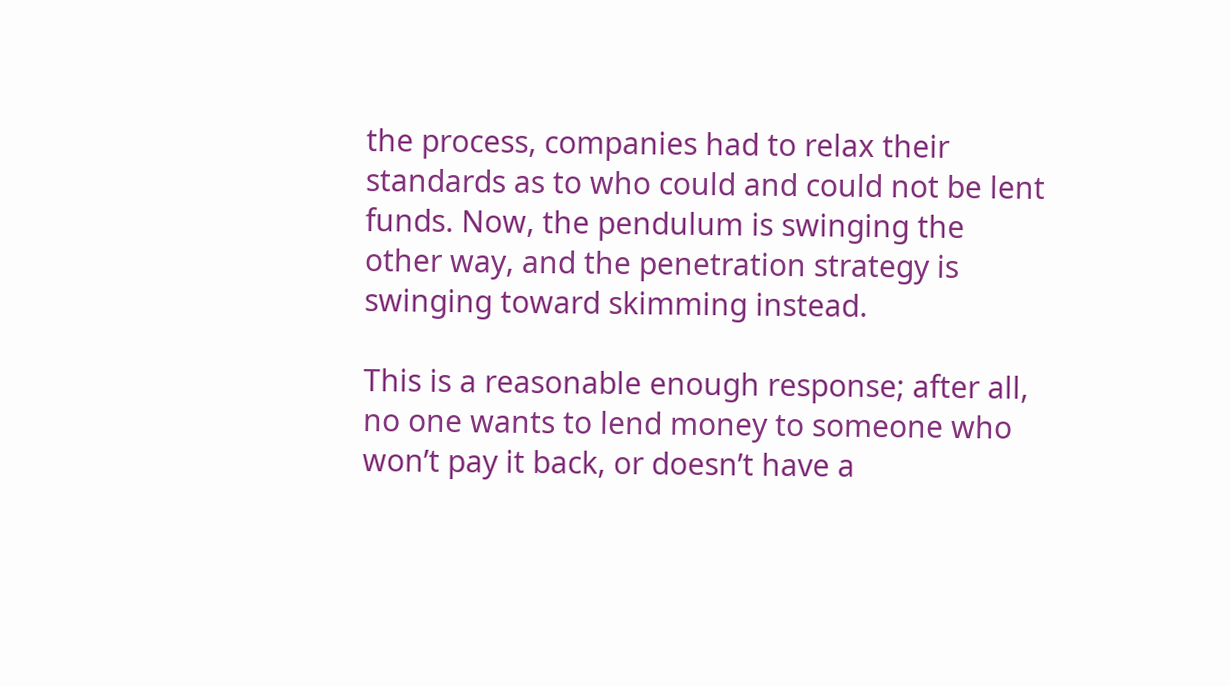the process, companies had to relax their standards as to who could and could not be lent funds. Now, the pendulum is swinging the other way, and the penetration strategy is swinging toward skimming instead.

This is a reasonable enough response; after all, no one wants to lend money to someone who won’t pay it back, or doesn’t have a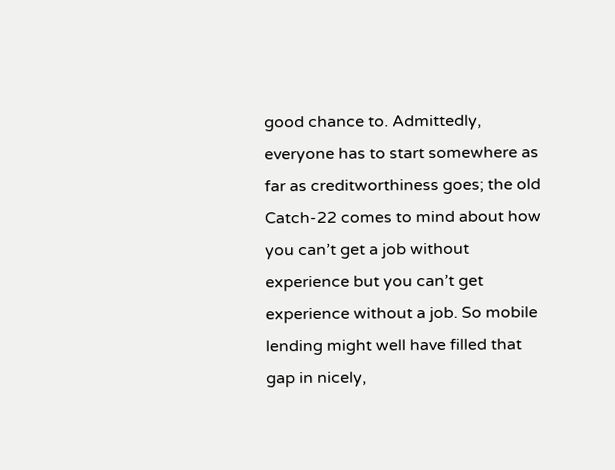good chance to. Admittedly, everyone has to start somewhere as far as creditworthiness goes; the old Catch-22 comes to mind about how you can’t get a job without experience but you can’t get experience without a job. So mobile lending might well have filled that gap in nicely,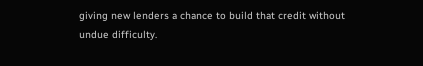giving new lenders a chance to build that credit without undue difficulty.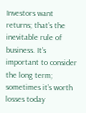Investors want returns; that’s the inevitable rule of business. It’s important to consider the long term; sometimes it’s worth losses today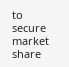to secure market share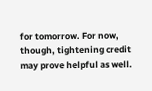for tomorrow. For now, though, tightening credit may prove helpful as well.